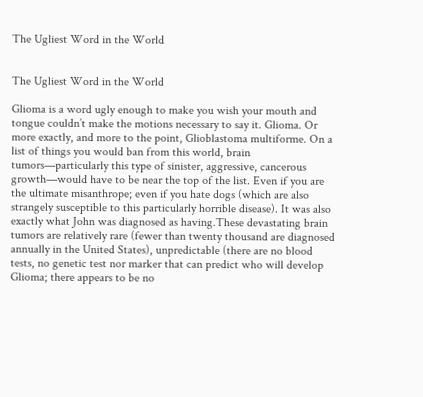The Ugliest Word in the World


The Ugliest Word in the World

Glioma is a word ugly enough to make you wish your mouth and tongue couldn’t make the motions necessary to say it. Glioma. Or more exactly, and more to the point, Glioblastoma multiforme. On a list of things you would ban from this world, brain tumors—particularly this type of sinister, aggressive, cancerous growth—would have to be near the top of the list. Even if you are the ultimate misanthrope; even if you hate dogs (which are also strangely susceptible to this particularly horrible disease). It was also exactly what John was diagnosed as having.These devastating brain tumors are relatively rare (fewer than twenty thousand are diagnosed annually in the United States), unpredictable (there are no blood tests, no genetic test nor marker that can predict who will develop Glioma; there appears to be no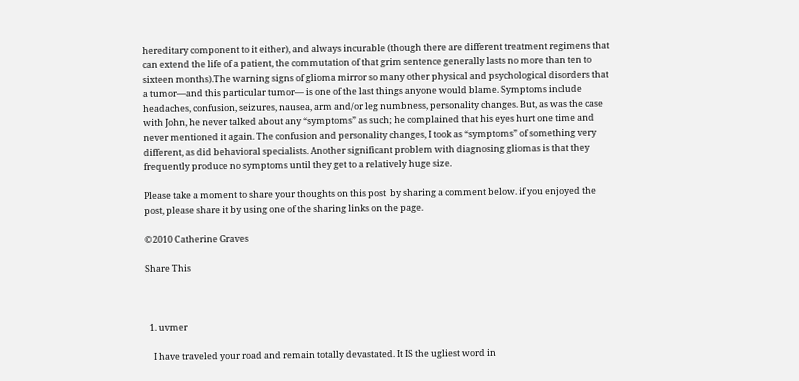hereditary component to it either), and always incurable (though there are different treatment regimens that can extend the life of a patient, the commutation of that grim sentence generally lasts no more than ten to sixteen months).The warning signs of glioma mirror so many other physical and psychological disorders that a tumor—and this particular tumor— is one of the last things anyone would blame. Symptoms include headaches, confusion, seizures, nausea, arm and/or leg numbness, personality changes. But, as was the case with John, he never talked about any “symptoms” as such; he complained that his eyes hurt one time and never mentioned it again. The confusion and personality changes, I took as “symptoms” of something very different, as did behavioral specialists. Another significant problem with diagnosing gliomas is that they frequently produce no symptoms until they get to a relatively huge size.

Please take a moment to share your thoughts on this post  by sharing a comment below. if you enjoyed the post, please share it by using one of the sharing links on the page.

©2010 Catherine Graves

Share This



  1. uvmer

    I have traveled your road and remain totally devastated. It IS the ugliest word in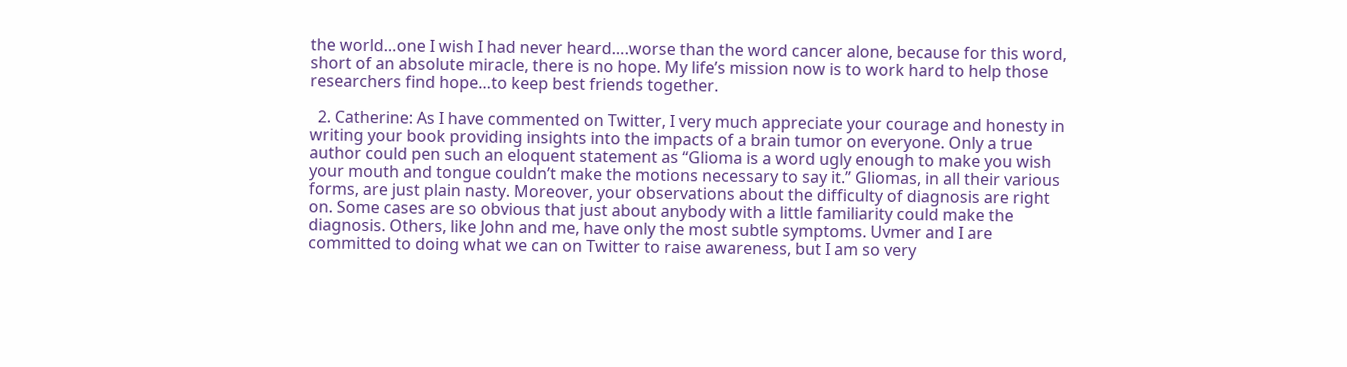the world…one I wish I had never heard….worse than the word cancer alone, because for this word, short of an absolute miracle, there is no hope. My life’s mission now is to work hard to help those researchers find hope…to keep best friends together.

  2. Catherine: As I have commented on Twitter, I very much appreciate your courage and honesty in writing your book providing insights into the impacts of a brain tumor on everyone. Only a true author could pen such an eloquent statement as “Glioma is a word ugly enough to make you wish your mouth and tongue couldn’t make the motions necessary to say it.” Gliomas, in all their various forms, are just plain nasty. Moreover, your observations about the difficulty of diagnosis are right on. Some cases are so obvious that just about anybody with a little familiarity could make the diagnosis. Others, like John and me, have only the most subtle symptoms. Uvmer and I are committed to doing what we can on Twitter to raise awareness, but I am so very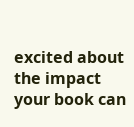excited about the impact your book can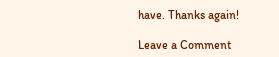have. Thanks again!

Leave a Comment